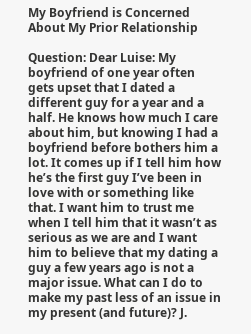My Boyfriend is Concerned About My Prior Relationship

Question: Dear Luise: My boyfriend of one year often gets upset that I dated a different guy for a year and a half. He knows how much I care about him, but knowing I had a boyfriend before bothers him a lot. It comes up if I tell him how he’s the first guy I’ve been in love with or something like that. I want him to trust me when I tell him that it wasn’t as serious as we are and I want him to believe that my dating a guy a few years ago is not a major issue. What can I do to make my past less of an issue in my present (and future)? J.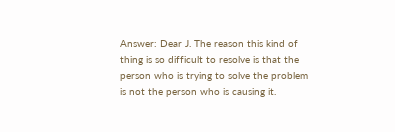Answer: Dear J. The reason this kind of thing is so difficult to resolve is that the person who is trying to solve the problem is not the person who is causing it.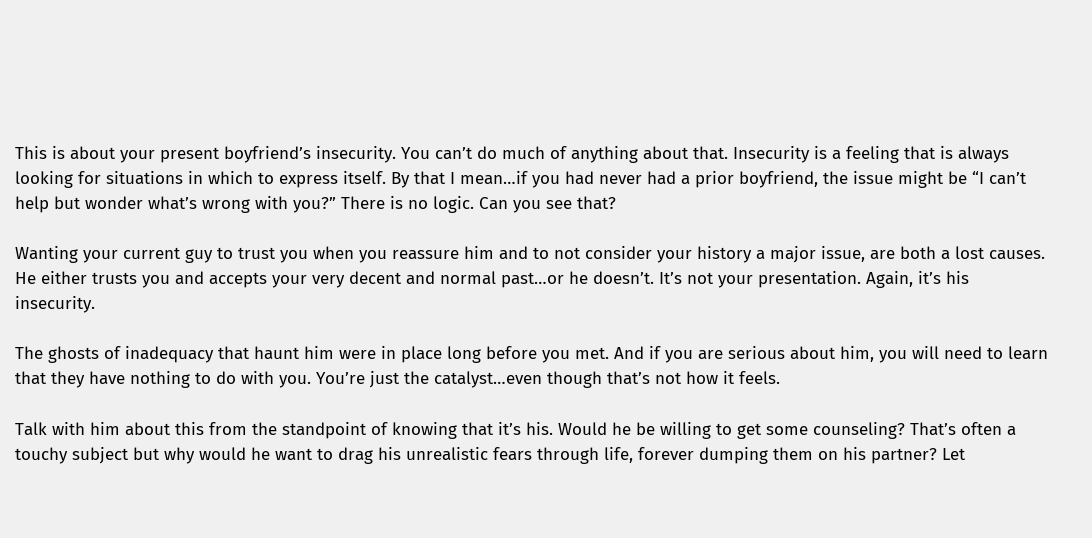This is about your present boyfriend’s insecurity. You can’t do much of anything about that. Insecurity is a feeling that is always looking for situations in which to express itself. By that I mean…if you had never had a prior boyfriend, the issue might be “I can’t help but wonder what’s wrong with you?” There is no logic. Can you see that?

Wanting your current guy to trust you when you reassure him and to not consider your history a major issue, are both a lost causes. He either trusts you and accepts your very decent and normal past…or he doesn’t. It’s not your presentation. Again, it’s his insecurity.

The ghosts of inadequacy that haunt him were in place long before you met. And if you are serious about him, you will need to learn that they have nothing to do with you. You’re just the catalyst…even though that’s not how it feels.

Talk with him about this from the standpoint of knowing that it’s his. Would he be willing to get some counseling? That’s often a touchy subject but why would he want to drag his unrealistic fears through life, forever dumping them on his partner? Let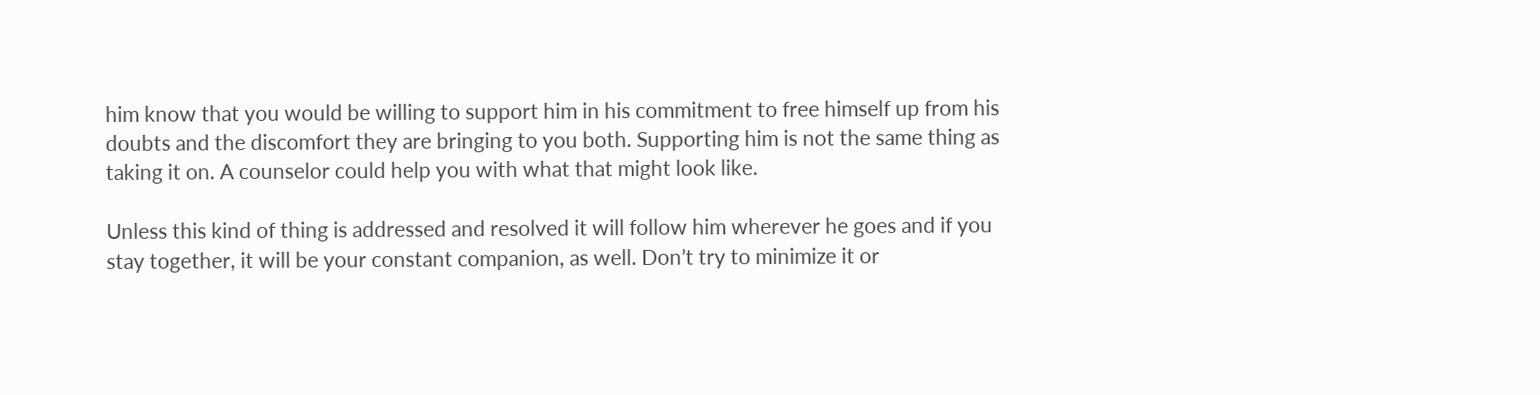him know that you would be willing to support him in his commitment to free himself up from his doubts and the discomfort they are bringing to you both. Supporting him is not the same thing as taking it on. A counselor could help you with what that might look like.

Unless this kind of thing is addressed and resolved it will follow him wherever he goes and if you stay together, it will be your constant companion, as well. Don’t try to minimize it or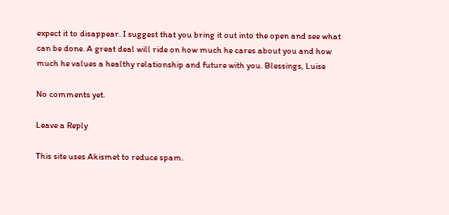expect it to disappear. I suggest that you bring it out into the open and see what can be done. A great deal will ride on how much he cares about you and how much he values a healthy relationship and future with you. Blessings, Luise

No comments yet.

Leave a Reply

This site uses Akismet to reduce spam.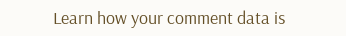Learn how your comment data is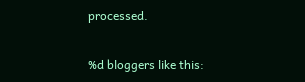processed.

%d bloggers like this: